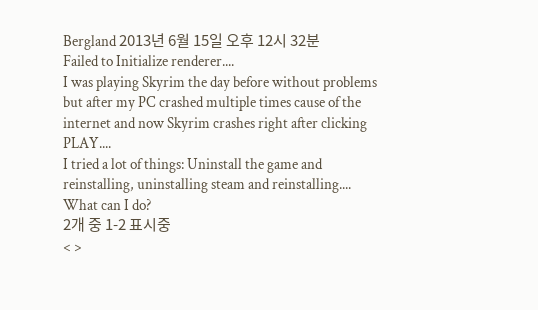Bergland 2013년 6월 15일 오후 12시 32분
Failed to Initialize renderer....
I was playing Skyrim the day before without problems but after my PC crashed multiple times cause of the internet and now Skyrim crashes right after clicking PLAY....
I tried a lot of things: Uninstall the game and reinstalling, uninstalling steam and reinstalling....
What can I do?
2개 중 1-2 표시중
< >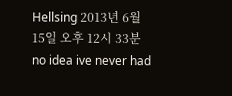Hellsing 2013년 6월 15일 오후 12시 33분
no idea ive never had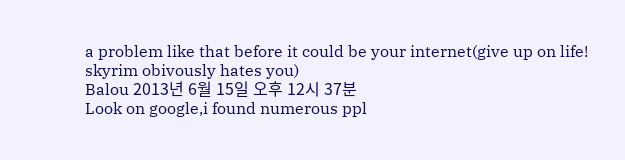a problem like that before it could be your internet(give up on life! skyrim obivously hates you)
Balou 2013년 6월 15일 오후 12시 37분
Look on google,i found numerous ppl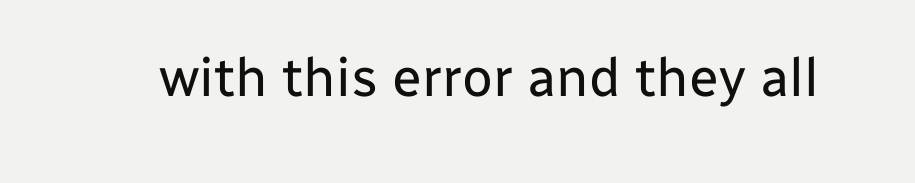with this error and they all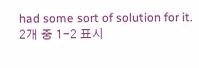had some sort of solution for it.
2개 중 1-2 표시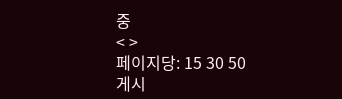중
< >
페이지당: 15 30 50
게시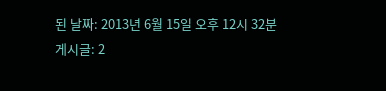된 날짜: 2013년 6월 15일 오후 12시 32분
게시글: 2